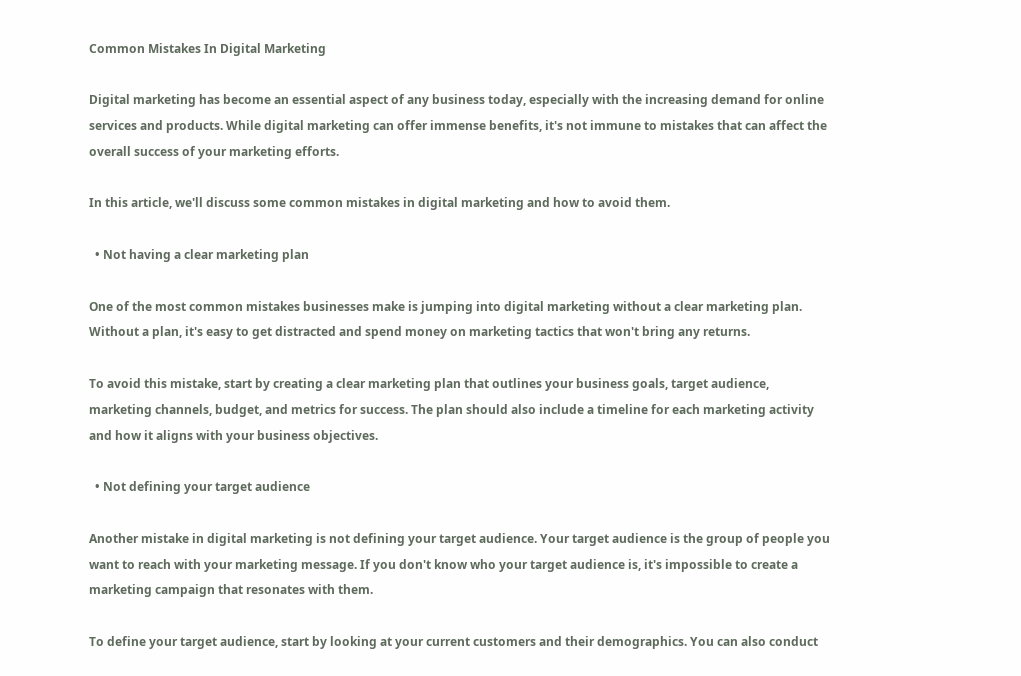Common Mistakes In Digital Marketing

Digital marketing has become an essential aspect of any business today, especially with the increasing demand for online services and products. While digital marketing can offer immense benefits, it's not immune to mistakes that can affect the overall success of your marketing efforts.

In this article, we'll discuss some common mistakes in digital marketing and how to avoid them.

  • Not having a clear marketing plan

One of the most common mistakes businesses make is jumping into digital marketing without a clear marketing plan. Without a plan, it's easy to get distracted and spend money on marketing tactics that won't bring any returns.

To avoid this mistake, start by creating a clear marketing plan that outlines your business goals, target audience, marketing channels, budget, and metrics for success. The plan should also include a timeline for each marketing activity and how it aligns with your business objectives.

  • Not defining your target audience

Another mistake in digital marketing is not defining your target audience. Your target audience is the group of people you want to reach with your marketing message. If you don't know who your target audience is, it's impossible to create a marketing campaign that resonates with them.

To define your target audience, start by looking at your current customers and their demographics. You can also conduct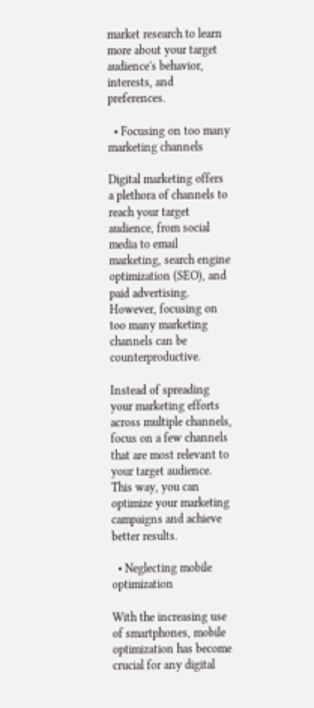market research to learn more about your target audience's behavior, interests, and preferences.

  • Focusing on too many marketing channels

Digital marketing offers a plethora of channels to reach your target audience, from social media to email marketing, search engine optimization (SEO), and paid advertising. However, focusing on too many marketing channels can be counterproductive.

Instead of spreading your marketing efforts across multiple channels, focus on a few channels that are most relevant to your target audience. This way, you can optimize your marketing campaigns and achieve better results.

  • Neglecting mobile optimization

With the increasing use of smartphones, mobile optimization has become crucial for any digital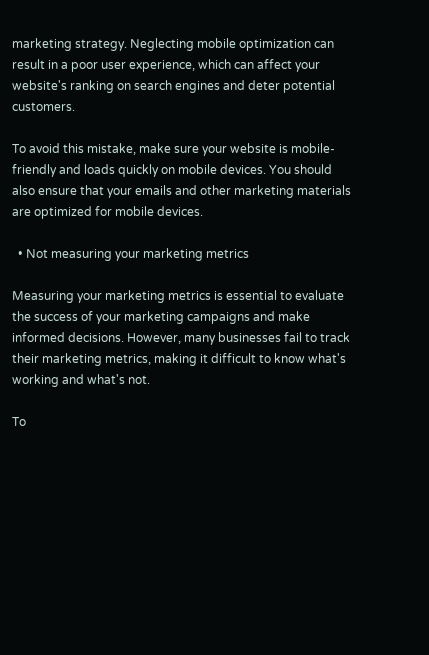marketing strategy. Neglecting mobile optimization can result in a poor user experience, which can affect your website's ranking on search engines and deter potential customers.

To avoid this mistake, make sure your website is mobile-friendly and loads quickly on mobile devices. You should also ensure that your emails and other marketing materials are optimized for mobile devices.

  • Not measuring your marketing metrics

Measuring your marketing metrics is essential to evaluate the success of your marketing campaigns and make informed decisions. However, many businesses fail to track their marketing metrics, making it difficult to know what's working and what's not.

To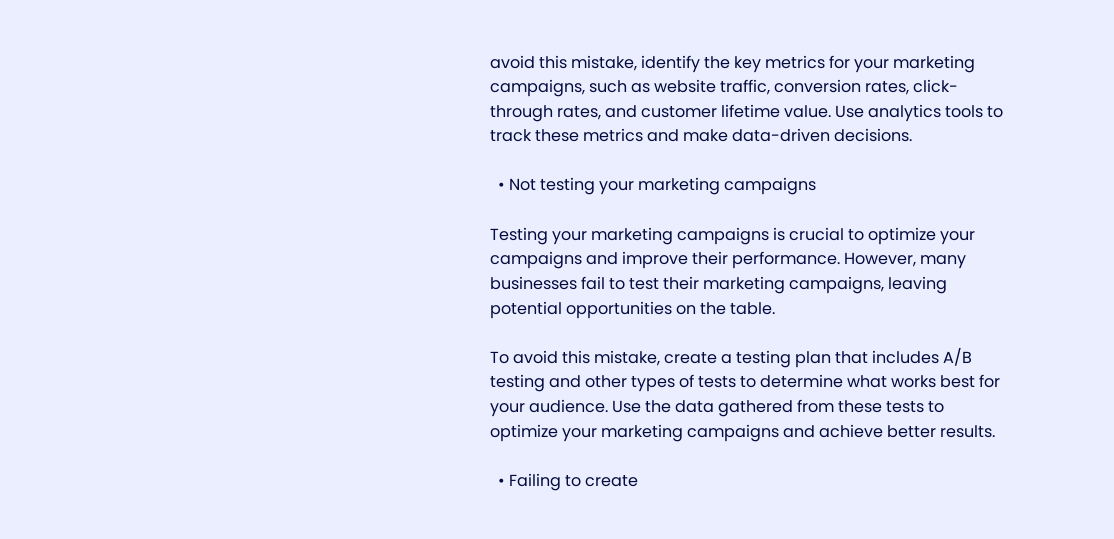avoid this mistake, identify the key metrics for your marketing campaigns, such as website traffic, conversion rates, click-through rates, and customer lifetime value. Use analytics tools to track these metrics and make data-driven decisions.

  • Not testing your marketing campaigns

Testing your marketing campaigns is crucial to optimize your campaigns and improve their performance. However, many businesses fail to test their marketing campaigns, leaving potential opportunities on the table.

To avoid this mistake, create a testing plan that includes A/B testing and other types of tests to determine what works best for your audience. Use the data gathered from these tests to optimize your marketing campaigns and achieve better results.

  • Failing to create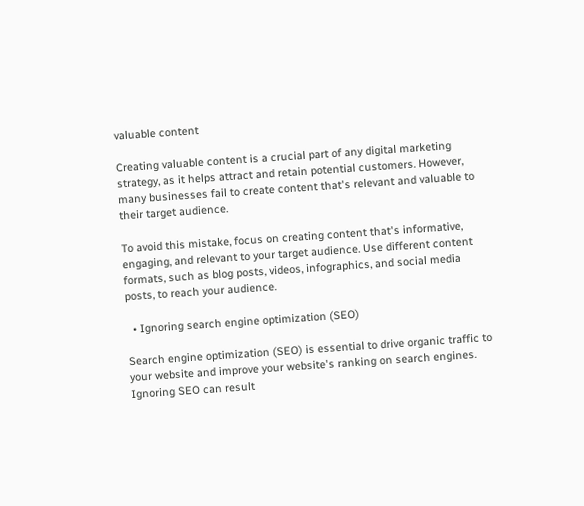valuable content

Creating valuable content is a crucial part of any digital marketing strategy, as it helps attract and retain potential customers. However, many businesses fail to create content that's relevant and valuable to their target audience.

To avoid this mistake, focus on creating content that's informative, engaging, and relevant to your target audience. Use different content formats, such as blog posts, videos, infographics, and social media posts, to reach your audience.

  • Ignoring search engine optimization (SEO)

Search engine optimization (SEO) is essential to drive organic traffic to your website and improve your website's ranking on search engines. Ignoring SEO can result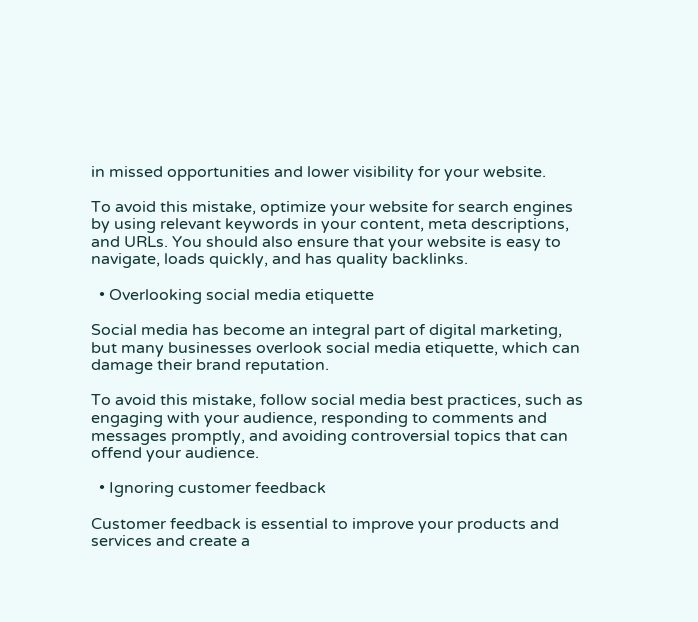in missed opportunities and lower visibility for your website.

To avoid this mistake, optimize your website for search engines by using relevant keywords in your content, meta descriptions, and URLs. You should also ensure that your website is easy to navigate, loads quickly, and has quality backlinks.

  • Overlooking social media etiquette

Social media has become an integral part of digital marketing, but many businesses overlook social media etiquette, which can damage their brand reputation.

To avoid this mistake, follow social media best practices, such as engaging with your audience, responding to comments and messages promptly, and avoiding controversial topics that can offend your audience.

  • Ignoring customer feedback

Customer feedback is essential to improve your products and services and create a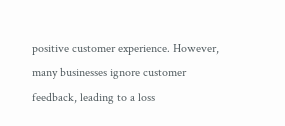positive customer experience. However, many businesses ignore customer feedback, leading to a loss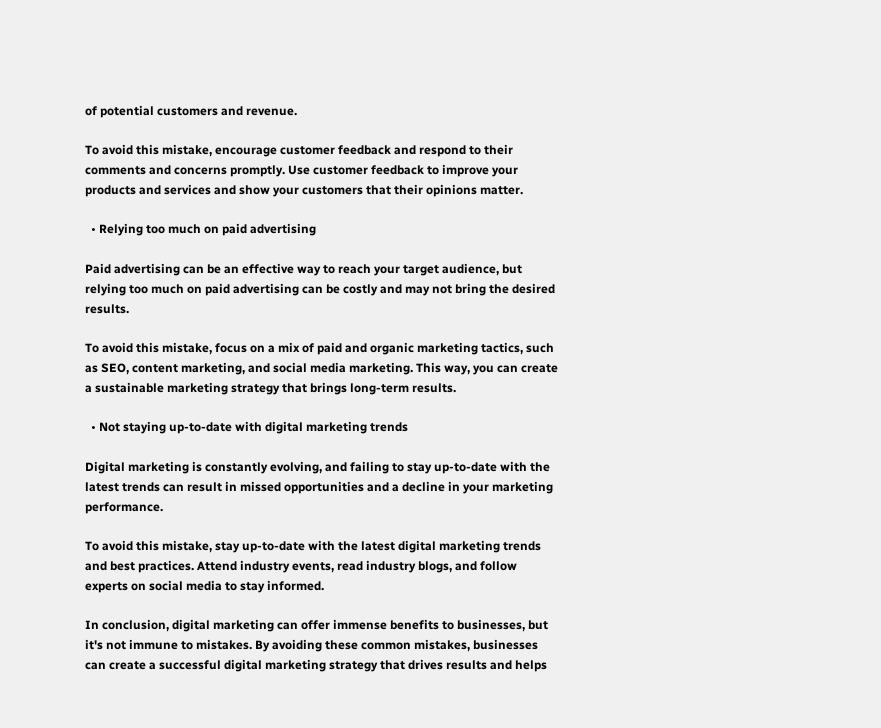of potential customers and revenue.

To avoid this mistake, encourage customer feedback and respond to their comments and concerns promptly. Use customer feedback to improve your products and services and show your customers that their opinions matter.

  • Relying too much on paid advertising

Paid advertising can be an effective way to reach your target audience, but relying too much on paid advertising can be costly and may not bring the desired results.

To avoid this mistake, focus on a mix of paid and organic marketing tactics, such as SEO, content marketing, and social media marketing. This way, you can create a sustainable marketing strategy that brings long-term results.

  • Not staying up-to-date with digital marketing trends

Digital marketing is constantly evolving, and failing to stay up-to-date with the latest trends can result in missed opportunities and a decline in your marketing performance.

To avoid this mistake, stay up-to-date with the latest digital marketing trends and best practices. Attend industry events, read industry blogs, and follow experts on social media to stay informed.

In conclusion, digital marketing can offer immense benefits to businesses, but it's not immune to mistakes. By avoiding these common mistakes, businesses can create a successful digital marketing strategy that drives results and helps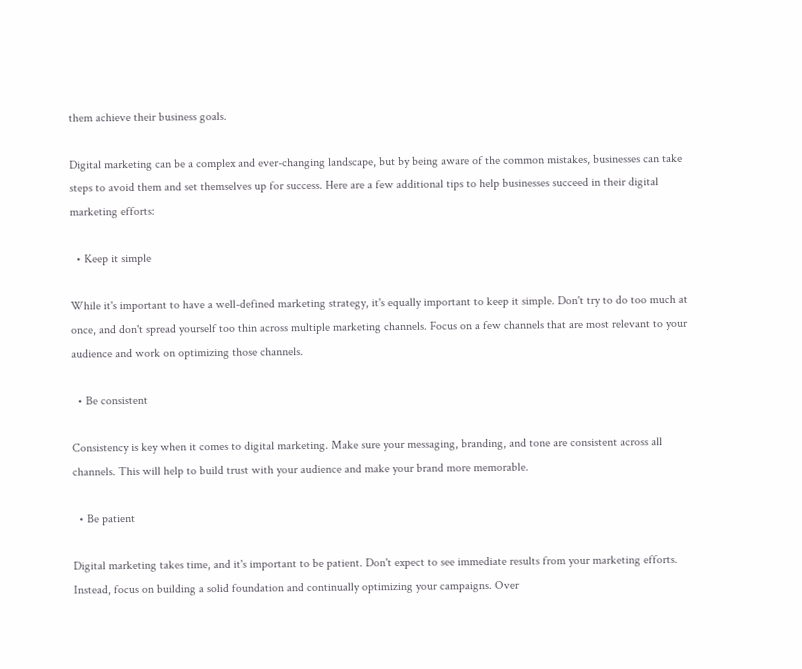them achieve their business goals.

Digital marketing can be a complex and ever-changing landscape, but by being aware of the common mistakes, businesses can take steps to avoid them and set themselves up for success. Here are a few additional tips to help businesses succeed in their digital marketing efforts:

  • Keep it simple

While it's important to have a well-defined marketing strategy, it's equally important to keep it simple. Don't try to do too much at once, and don't spread yourself too thin across multiple marketing channels. Focus on a few channels that are most relevant to your audience and work on optimizing those channels.

  • Be consistent

Consistency is key when it comes to digital marketing. Make sure your messaging, branding, and tone are consistent across all channels. This will help to build trust with your audience and make your brand more memorable.

  • Be patient

Digital marketing takes time, and it's important to be patient. Don't expect to see immediate results from your marketing efforts. Instead, focus on building a solid foundation and continually optimizing your campaigns. Over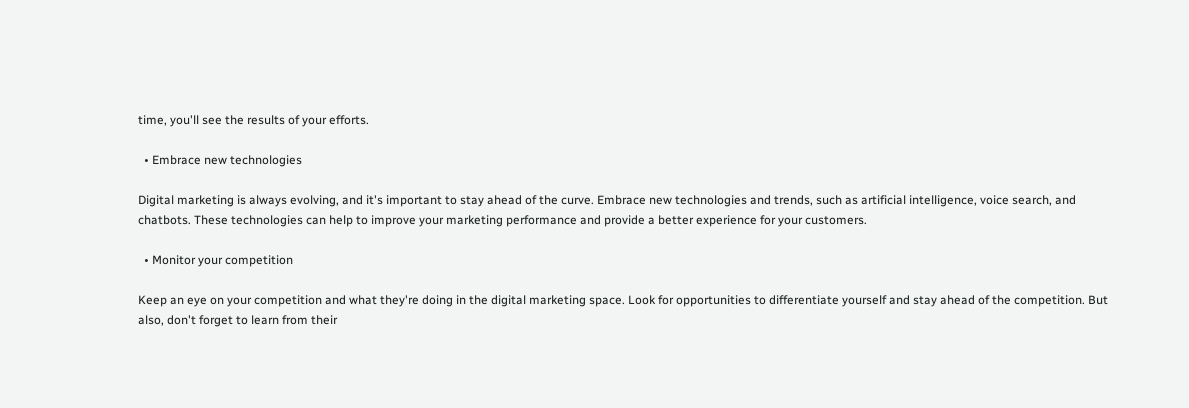time, you'll see the results of your efforts.

  • Embrace new technologies

Digital marketing is always evolving, and it's important to stay ahead of the curve. Embrace new technologies and trends, such as artificial intelligence, voice search, and chatbots. These technologies can help to improve your marketing performance and provide a better experience for your customers.

  • Monitor your competition

Keep an eye on your competition and what they're doing in the digital marketing space. Look for opportunities to differentiate yourself and stay ahead of the competition. But also, don't forget to learn from their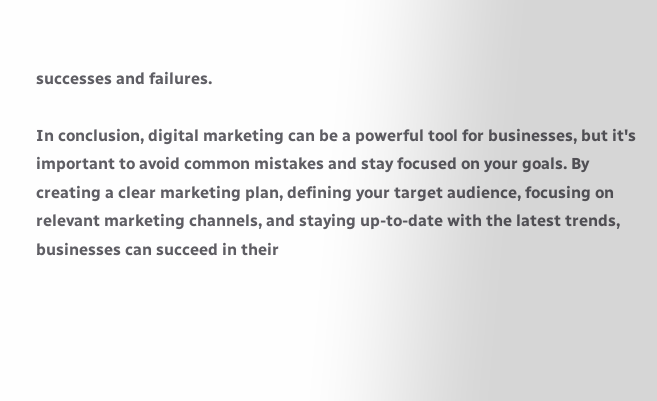successes and failures.

In conclusion, digital marketing can be a powerful tool for businesses, but it's important to avoid common mistakes and stay focused on your goals. By creating a clear marketing plan, defining your target audience, focusing on relevant marketing channels, and staying up-to-date with the latest trends, businesses can succeed in their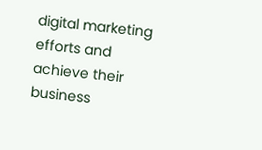digital marketing efforts and achieve their business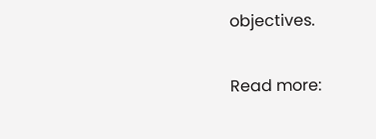objectives.

Read more: